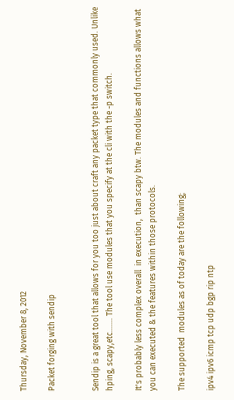Thursday, November 8, 2012

Packet forging with sendip


Sendip is a great tool that allows for you too just about craft any packet type that commonly used. Unlike  hping, scapy,etc....... The tool use modules that you specify at the cli with the -p switch.

It's probably less complex overall  in execution,  than scapy btw. The modules and functions allows what you can executed & the features within those protocols.

The supported  modules as of today are the following;

ipv4 ipv6 icmp tcp udp bgp rip ntp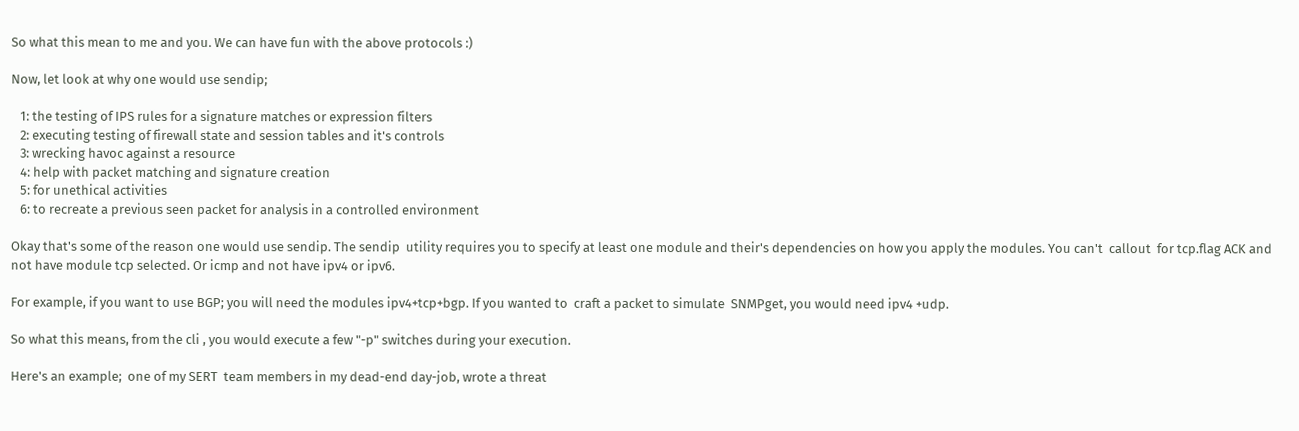So what this mean to me and you. We can have fun with the above protocols :)

Now, let look at why one would use sendip;

   1: the testing of IPS rules for a signature matches or expression filters
   2: executing testing of firewall state and session tables and it's controls
   3: wrecking havoc against a resource
   4: help with packet matching and signature creation
   5: for unethical activities
   6: to recreate a previous seen packet for analysis in a controlled environment

Okay that's some of the reason one would use sendip. The sendip  utility requires you to specify at least one module and their's dependencies on how you apply the modules. You can't  callout  for tcp.flag ACK and not have module tcp selected. Or icmp and not have ipv4 or ipv6.

For example, if you want to use BGP; you will need the modules ipv4+tcp+bgp. If you wanted to  craft a packet to simulate  SNMPget, you would need ipv4 +udp.

So what this means, from the cli , you would execute a few "-p" switches during your execution.

Here's an example;  one of my SERT  team members in my dead-end day-job, wrote a threat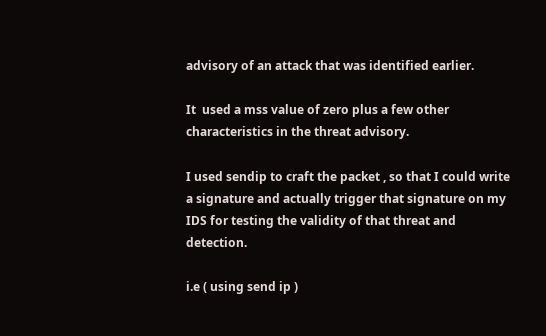advisory of an attack that was identified earlier.

It  used a mss value of zero plus a few other  characteristics in the threat advisory.

I used sendip to craft the packet , so that I could write a signature and actually trigger that signature on my IDS for testing the validity of that threat and detection.

i.e ( using send ip )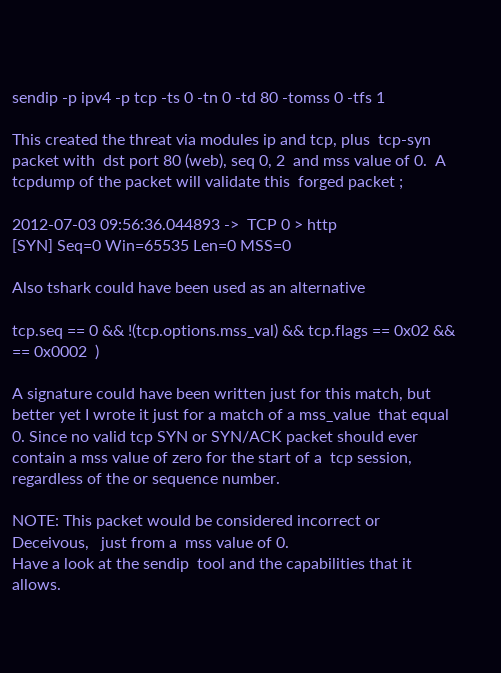sendip -p ipv4 -p tcp -ts 0 -tn 0 -td 80 -tomss 0 -tfs 1

This created the threat via modules ip and tcp, plus  tcp-syn packet with  dst port 80 (web), seq 0, 2  and mss value of 0.  A tcpdump of the packet will validate this  forged packet ;

2012-07-03 09:56:36.044893 ->  TCP 0 > http
[SYN] Seq=0 Win=65535 Len=0 MSS=0

Also tshark could have been used as an alternative

tcp.seq == 0 && !(tcp.options.mss_val) && tcp.flags == 0x02 && == 0x0002  )

A signature could have been written just for this match, but better yet I wrote it just for a match of a mss_value  that equal 0. Since no valid tcp SYN or SYN/ACK packet should ever contain a mss value of zero for the start of a  tcp session, regardless of the or sequence number.

NOTE: This packet would be considered incorrect or  Deceivous,   just from a  mss value of 0.
Have a look at the sendip  tool and the capabilities that it allows.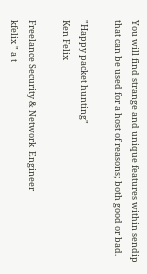You will find strange and unique features within sendip that can be used for a host of reasons; both good or bad.

"Happy packet hunting"
Ken Felix

Freelance Security & Network  Engineer
kfelix " a t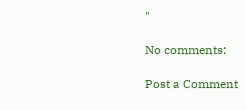"

No comments:

Post a Comment